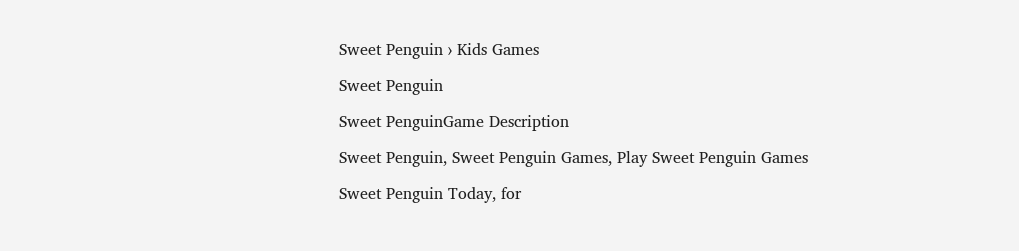Sweet Penguin › Kids Games

Sweet Penguin

Sweet PenguinGame Description

Sweet Penguin, Sweet Penguin Games, Play Sweet Penguin Games

Sweet Penguin Today, for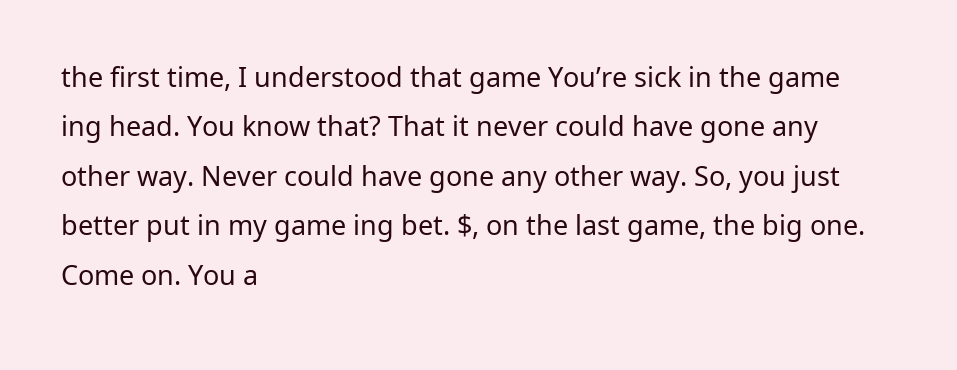the first time, I understood that game You’re sick in the game ing head. You know that? That it never could have gone any other way. Never could have gone any other way. So, you just better put in my game ing bet. $, on the last game, the big one. Come on. You a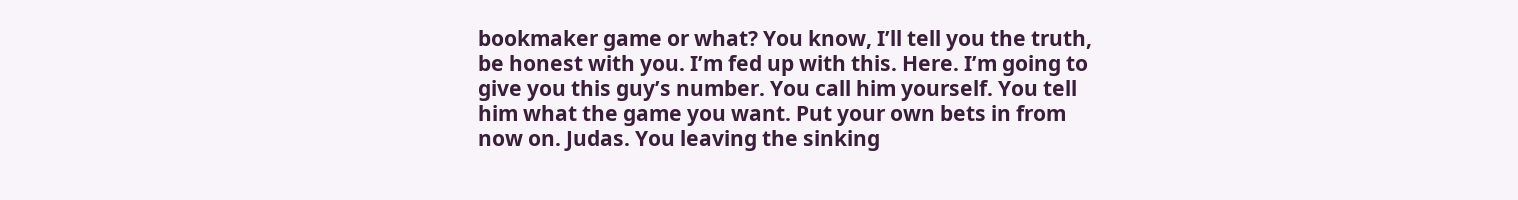bookmaker game or what? You know, I’ll tell you the truth, be honest with you. I’m fed up with this. Here. I’m going to give you this guy’s number. You call him yourself. You tell him what the game you want. Put your own bets in from now on. Judas. You leaving the sinking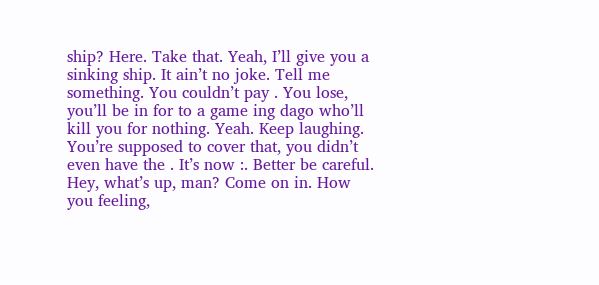ship? Here. Take that. Yeah, I’ll give you a sinking ship. It ain’t no joke. Tell me something. You couldn’t pay . You lose, you’ll be in for to a game ing dago who’ll kill you for nothing. Yeah. Keep laughing. You’re supposed to cover that, you didn’t even have the . It’s now :. Better be careful. Hey, what’s up, man? Come on in. How you feeling,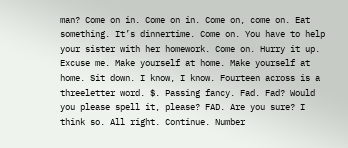man? Come on in. Come on in. Come on, come on. Eat something. It’s dinnertime. Come on. You have to help your sister with her homework. Come on. Hurry it up. Excuse me. Make yourself at home. Make yourself at home. Sit down. I know, I know. Fourteen across is a threeletter word. $. Passing fancy. Fad. Fad? Would you please spell it, please? FAD. Are you sure? I think so. All right. Continue. Number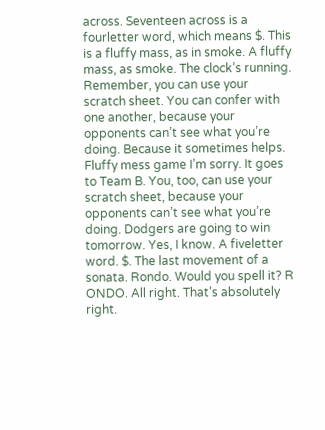across. Seventeen across is a fourletter word, which means $. This is a fluffy mass, as in smoke. A fluffy mass, as smoke. The clock’s running. Remember, you can use your scratch sheet. You can confer with one another, because your opponents can’t see what you’re doing. Because it sometimes helps. Fluffy mess game I’m sorry. It goes to Team B. You, too, can use your scratch sheet, because your opponents can’t see what you’re doing. Dodgers are going to win tomorrow. Yes, I know. A fiveletter word. $. The last movement of a sonata. Rondo. Would you spell it? R ONDO. All right. That’s absolutely right.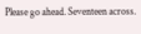Please go ahead. Seventeen across.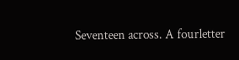Seventeen across. A fourletter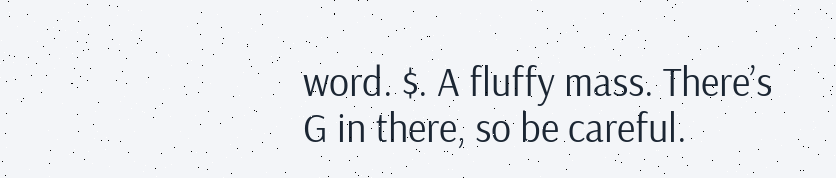word. $. A fluffy mass. There’s G in there, so be careful.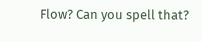Flow? Can you spell that?